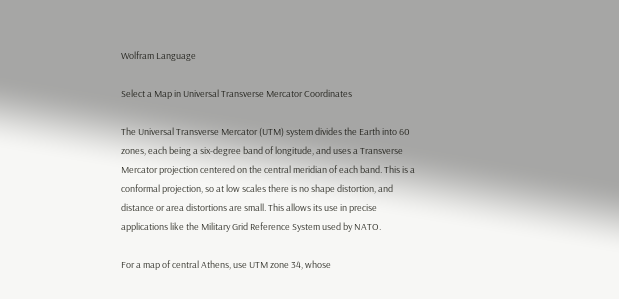Wolfram Language

Select a Map in Universal Transverse Mercator Coordinates

The Universal Transverse Mercator (UTM) system divides the Earth into 60 zones, each being a six-degree band of longitude, and uses a Transverse Mercator projection centered on the central meridian of each band. This is a conformal projection, so at low scales there is no shape distortion, and distance or area distortions are small. This allows its use in precise applications like the Military Grid Reference System used by NATO.

For a map of central Athens, use UTM zone 34, whose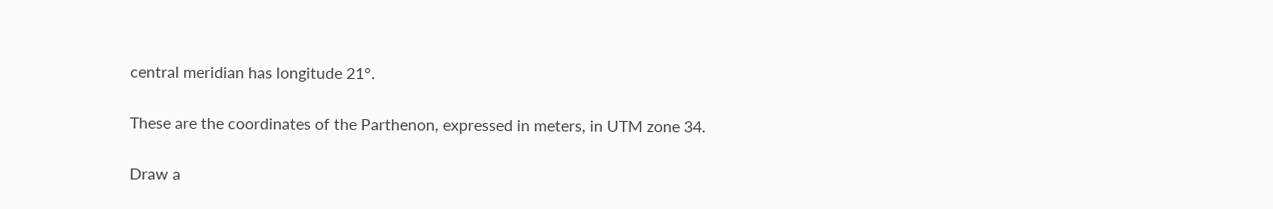central meridian has longitude 21°.

These are the coordinates of the Parthenon, expressed in meters, in UTM zone 34.

Draw a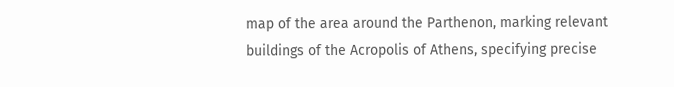map of the area around the Parthenon, marking relevant buildings of the Acropolis of Athens, specifying precise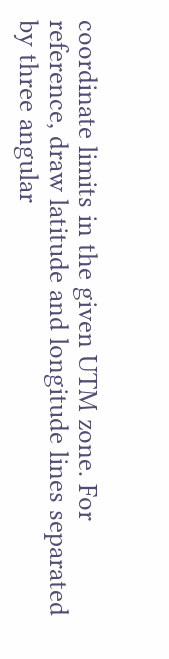coordinate limits in the given UTM zone. For reference, draw latitude and longitude lines separated by three angular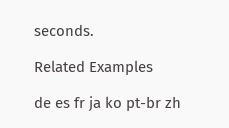seconds.

Related Examples

de es fr ja ko pt-br zh